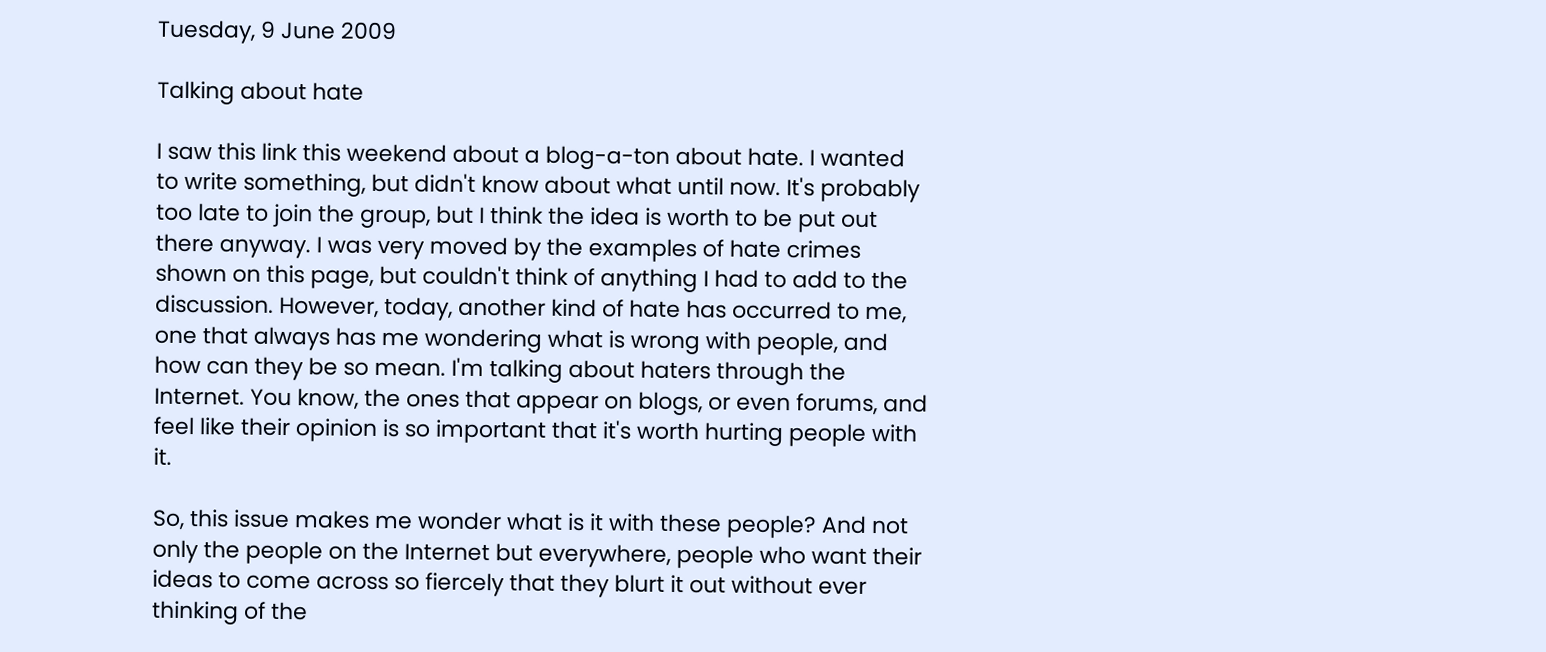Tuesday, 9 June 2009

Talking about hate

I saw this link this weekend about a blog-a-ton about hate. I wanted to write something, but didn't know about what until now. It's probably too late to join the group, but I think the idea is worth to be put out there anyway. I was very moved by the examples of hate crimes shown on this page, but couldn't think of anything I had to add to the discussion. However, today, another kind of hate has occurred to me, one that always has me wondering what is wrong with people, and how can they be so mean. I'm talking about haters through the Internet. You know, the ones that appear on blogs, or even forums, and feel like their opinion is so important that it's worth hurting people with it.

So, this issue makes me wonder what is it with these people? And not only the people on the Internet but everywhere, people who want their ideas to come across so fiercely that they blurt it out without ever thinking of the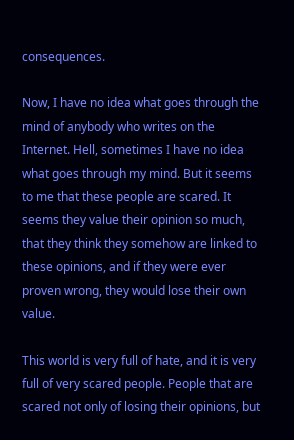consequences.

Now, I have no idea what goes through the mind of anybody who writes on the Internet. Hell, sometimes I have no idea what goes through my mind. But it seems to me that these people are scared. It seems they value their opinion so much, that they think they somehow are linked to these opinions, and if they were ever proven wrong, they would lose their own value.

This world is very full of hate, and it is very full of very scared people. People that are scared not only of losing their opinions, but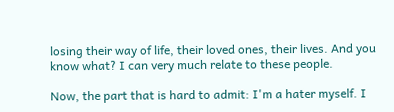losing their way of life, their loved ones, their lives. And you know what? I can very much relate to these people.

Now, the part that is hard to admit: I'm a hater myself. I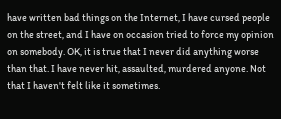have written bad things on the Internet, I have cursed people on the street, and I have on occasion tried to force my opinion on somebody. OK, it is true that I never did anything worse than that. I have never hit, assaulted, murdered anyone. Not that I haven't felt like it sometimes.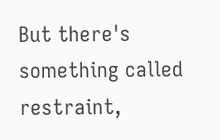But there's something called restraint,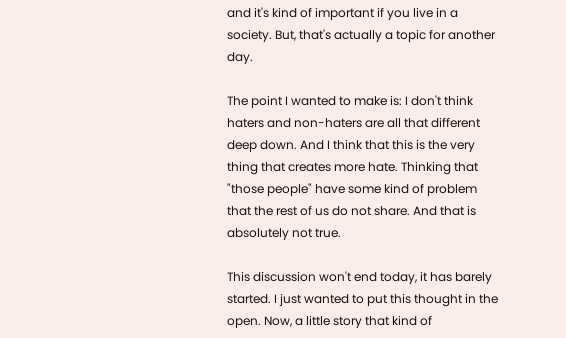and it's kind of important if you live in a society. But, that's actually a topic for another day.

The point I wanted to make is: I don't think haters and non-haters are all that different deep down. And I think that this is the very thing that creates more hate. Thinking that "those people" have some kind of problem that the rest of us do not share. And that is absolutely not true.

This discussion won't end today, it has barely started. I just wanted to put this thought in the open. Now, a little story that kind of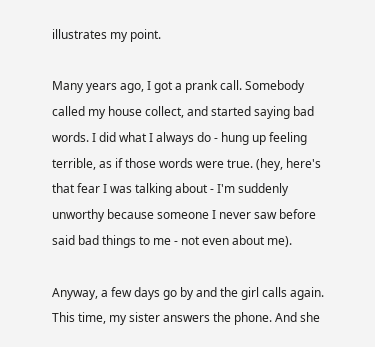illustrates my point.

Many years ago, I got a prank call. Somebody called my house collect, and started saying bad words. I did what I always do - hung up feeling terrible, as if those words were true. (hey, here's that fear I was talking about - I'm suddenly unworthy because someone I never saw before said bad things to me - not even about me).

Anyway, a few days go by and the girl calls again. This time, my sister answers the phone. And she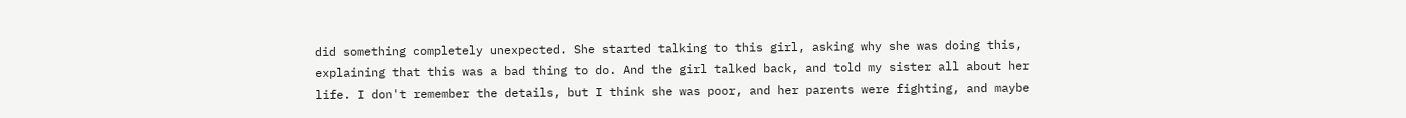did something completely unexpected. She started talking to this girl, asking why she was doing this, explaining that this was a bad thing to do. And the girl talked back, and told my sister all about her life. I don't remember the details, but I think she was poor, and her parents were fighting, and maybe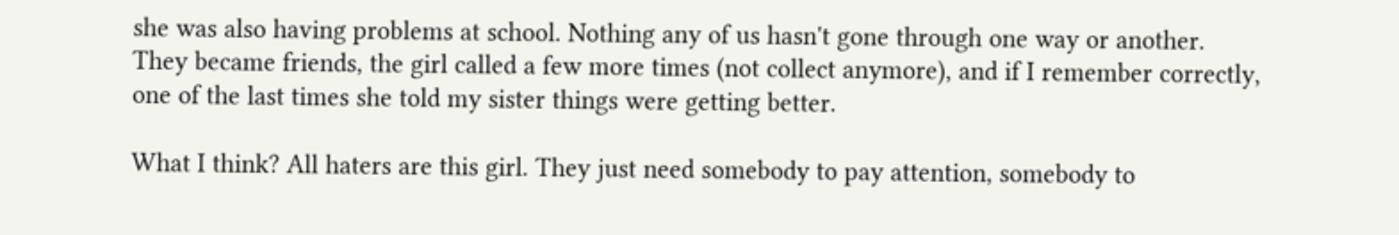she was also having problems at school. Nothing any of us hasn't gone through one way or another. They became friends, the girl called a few more times (not collect anymore), and if I remember correctly, one of the last times she told my sister things were getting better.

What I think? All haters are this girl. They just need somebody to pay attention, somebody to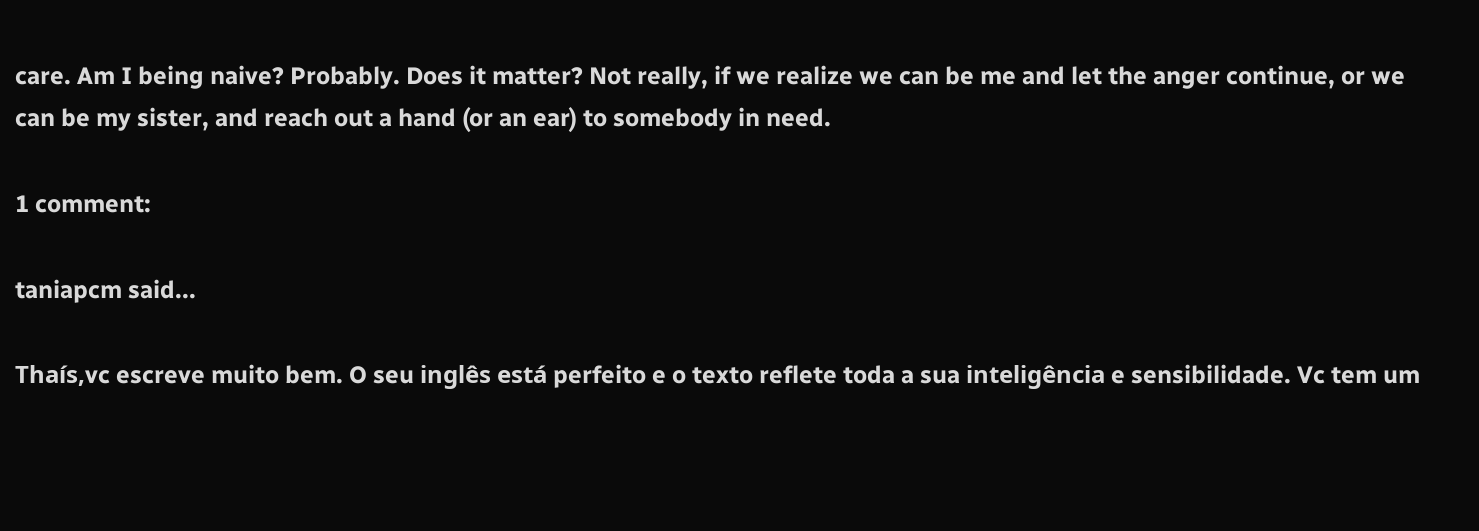care. Am I being naive? Probably. Does it matter? Not really, if we realize we can be me and let the anger continue, or we can be my sister, and reach out a hand (or an ear) to somebody in need.

1 comment:

taniapcm said...

Thaís,vc escreve muito bem. O seu inglês está perfeito e o texto reflete toda a sua inteligência e sensibilidade. Vc tem um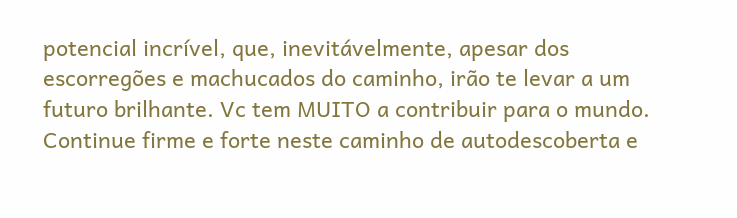potencial incrível, que, inevitávelmente, apesar dos escorregões e machucados do caminho, irão te levar a um futuro brilhante. Vc tem MUITO a contribuir para o mundo. Continue firme e forte neste caminho de autodescoberta e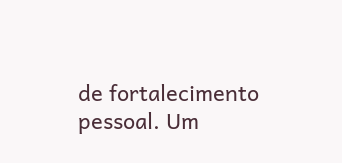de fortalecimento pessoal. Um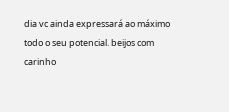dia vc ainda expressará ao máximo todo o seu potencial. beijos com carinho